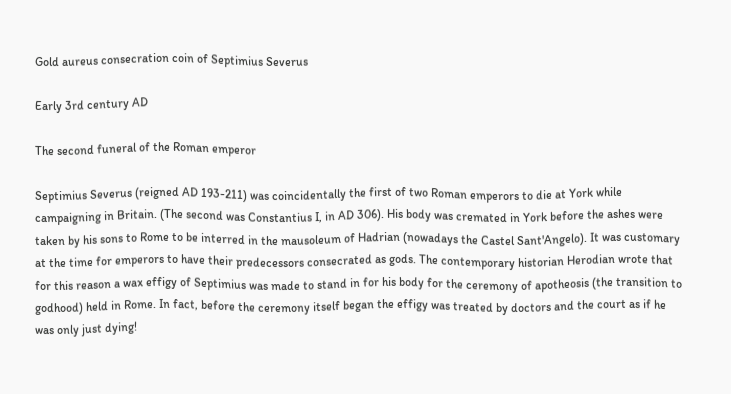Gold aureus consecration coin of Septimius Severus

Early 3rd century AD

The second funeral of the Roman emperor

Septimius Severus (reigned AD 193-211) was coincidentally the first of two Roman emperors to die at York while campaigning in Britain. (The second was Constantius I, in AD 306). His body was cremated in York before the ashes were taken by his sons to Rome to be interred in the mausoleum of Hadrian (nowadays the Castel Sant'Angelo). It was customary at the time for emperors to have their predecessors consecrated as gods. The contemporary historian Herodian wrote that for this reason a wax effigy of Septimius was made to stand in for his body for the ceremony of apotheosis (the transition to godhood) held in Rome. In fact, before the ceremony itself began the effigy was treated by doctors and the court as if he was only just dying!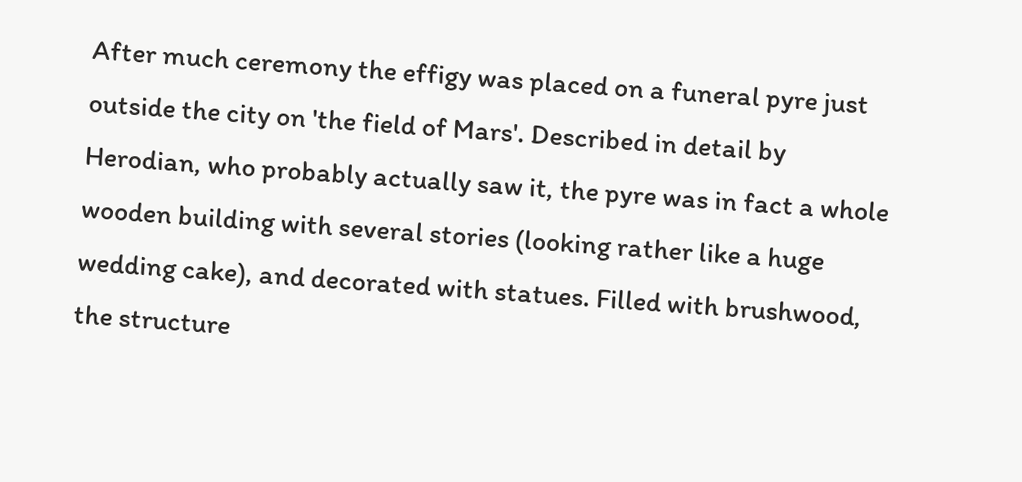After much ceremony the effigy was placed on a funeral pyre just outside the city on 'the field of Mars'. Described in detail by Herodian, who probably actually saw it, the pyre was in fact a whole wooden building with several stories (looking rather like a huge wedding cake), and decorated with statues. Filled with brushwood, the structure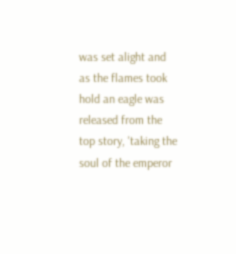was set alight and as the flames took hold an eagle was released from the top story, 'taking the soul of the emperor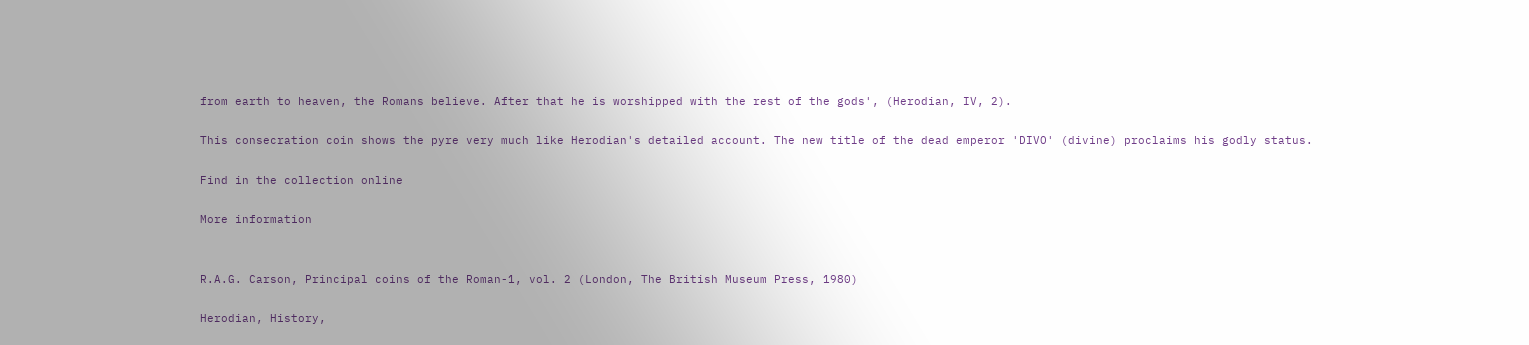from earth to heaven, the Romans believe. After that he is worshipped with the rest of the gods', (Herodian, IV, 2).

This consecration coin shows the pyre very much like Herodian's detailed account. The new title of the dead emperor 'DIVO' (divine) proclaims his godly status.

Find in the collection online

More information


R.A.G. Carson, Principal coins of the Roman-1, vol. 2 (London, The British Museum Press, 1980)

Herodian, History,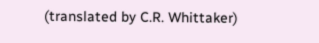(translated by C.R. Whittaker)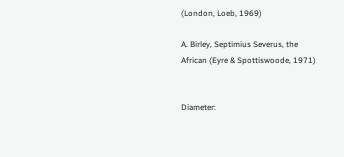(London, Loeb, 1969)

A. Birley, Septimius Severus, the African (Eyre & Spottiswoode, 1971)


Diameter: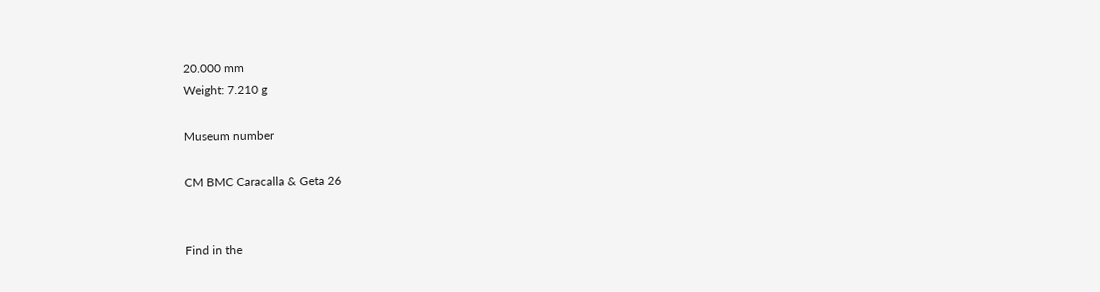20.000 mm
Weight: 7.210 g

Museum number

CM BMC Caracalla & Geta 26


Find in the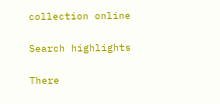collection online

Search highlights

There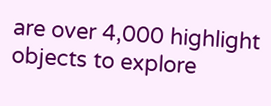are over 4,000 highlight objects to explore